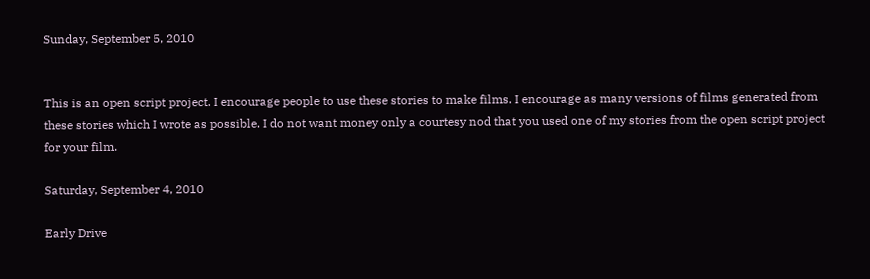Sunday, September 5, 2010


This is an open script project. I encourage people to use these stories to make films. I encourage as many versions of films generated from these stories which I wrote as possible. I do not want money only a courtesy nod that you used one of my stories from the open script project for your film.

Saturday, September 4, 2010

Early Drive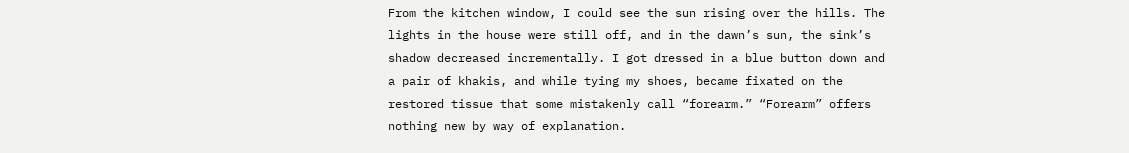From the kitchen window, I could see the sun rising over the hills. The lights in the house were still off, and in the dawn’s sun, the sink’s shadow decreased incrementally. I got dressed in a blue button down and a pair of khakis, and while tying my shoes, became fixated on the restored tissue that some mistakenly call “forearm.” “Forearm” offers nothing new by way of explanation.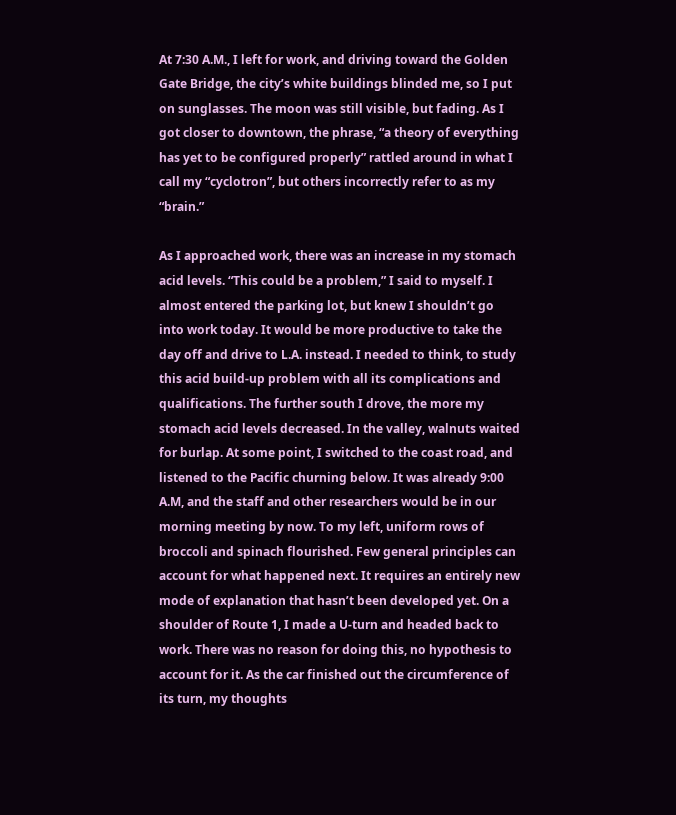At 7:30 A.M., I left for work, and driving toward the Golden Gate Bridge, the city’s white buildings blinded me, so I put on sunglasses. The moon was still visible, but fading. As I got closer to downtown, the phrase, “a theory of everything has yet to be configured properly” rattled around in what I call my “cyclotron”, but others incorrectly refer to as my “brain.”

As I approached work, there was an increase in my stomach acid levels. “This could be a problem,” I said to myself. I almost entered the parking lot, but knew I shouldn’t go into work today. It would be more productive to take the day off and drive to L.A. instead. I needed to think, to study this acid build-up problem with all its complications and qualifications. The further south I drove, the more my stomach acid levels decreased. In the valley, walnuts waited for burlap. At some point, I switched to the coast road, and listened to the Pacific churning below. It was already 9:00 A.M, and the staff and other researchers would be in our morning meeting by now. To my left, uniform rows of broccoli and spinach flourished. Few general principles can account for what happened next. It requires an entirely new mode of explanation that hasn’t been developed yet. On a shoulder of Route 1, I made a U-turn and headed back to work. There was no reason for doing this, no hypothesis to account for it. As the car finished out the circumference of its turn, my thoughts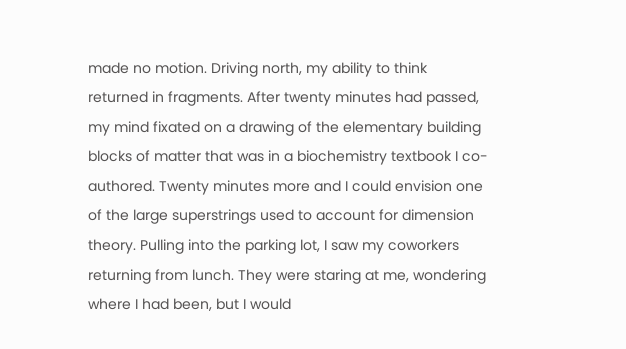made no motion. Driving north, my ability to think returned in fragments. After twenty minutes had passed, my mind fixated on a drawing of the elementary building blocks of matter that was in a biochemistry textbook I co-authored. Twenty minutes more and I could envision one of the large superstrings used to account for dimension theory. Pulling into the parking lot, I saw my coworkers returning from lunch. They were staring at me, wondering where I had been, but I would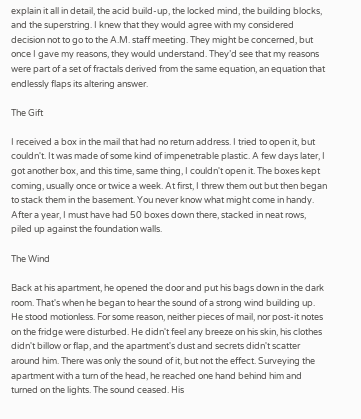explain it all in detail, the acid build-up, the locked mind, the building blocks, and the superstring. I knew that they would agree with my considered decision not to go to the A.M. staff meeting. They might be concerned, but once I gave my reasons, they would understand. They’d see that my reasons were part of a set of fractals derived from the same equation, an equation that endlessly flaps its altering answer.

The Gift

I received a box in the mail that had no return address. I tried to open it, but couldn't. It was made of some kind of impenetrable plastic. A few days later, I got another box, and this time, same thing, I couldn't open it. The boxes kept coming, usually once or twice a week. At first, I threw them out but then began to stack them in the basement. You never know what might come in handy. After a year, I must have had 50 boxes down there, stacked in neat rows, piled up against the foundation walls.

The Wind

Back at his apartment, he opened the door and put his bags down in the dark room. That's when he began to hear the sound of a strong wind building up. He stood motionless. For some reason, neither pieces of mail, nor post-it notes on the fridge were disturbed. He didn't feel any breeze on his skin, his clothes didn't billow or flap, and the apartment's dust and secrets didn't scatter around him. There was only the sound of it, but not the effect. Surveying the apartment with a turn of the head, he reached one hand behind him and turned on the lights. The sound ceased. His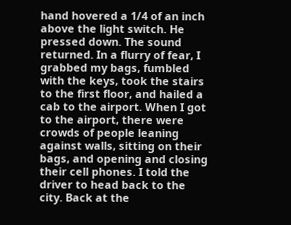hand hovered a 1/4 of an inch above the light switch. He pressed down. The sound returned. In a flurry of fear, I grabbed my bags, fumbled with the keys, took the stairs to the first floor, and hailed a cab to the airport. When I got to the airport, there were crowds of people leaning against walls, sitting on their bags, and opening and closing their cell phones. I told the driver to head back to the city. Back at the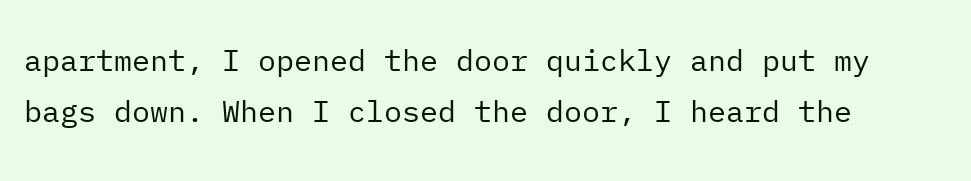apartment, I opened the door quickly and put my bags down. When I closed the door, I heard the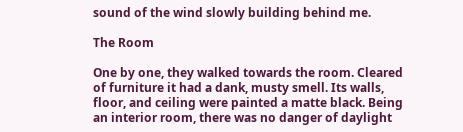sound of the wind slowly building behind me.

The Room

One by one, they walked towards the room. Cleared of furniture it had a dank, musty smell. Its walls, floor, and ceiling were painted a matte black. Being an interior room, there was no danger of daylight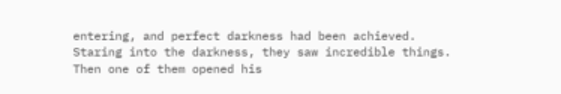entering, and perfect darkness had been achieved. Staring into the darkness, they saw incredible things. Then one of them opened his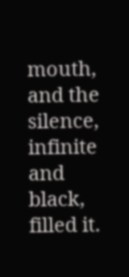mouth, and the silence, infinite and black, filled it.